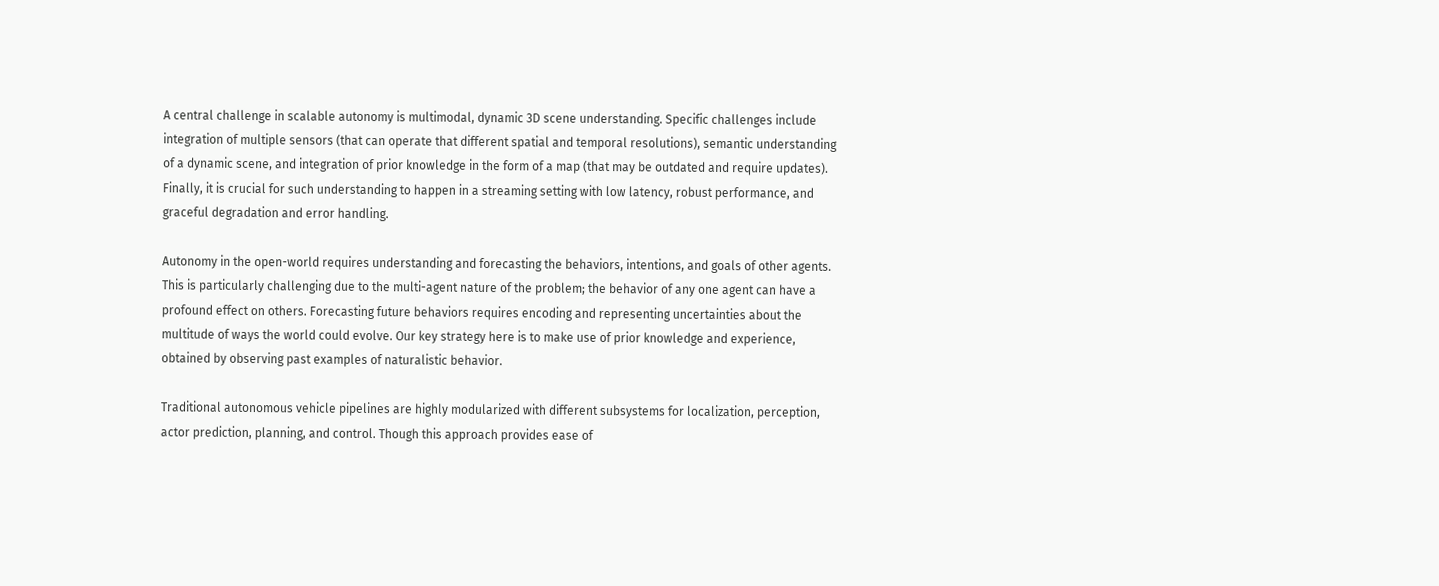A central challenge in scalable autonomy is multimodal, dynamic 3D scene understanding. Specific challenges include integration of multiple sensors (that can operate that different spatial and temporal resolutions), semantic understanding of a dynamic scene, and integration of prior knowledge in the form of a map (that may be outdated and require updates). Finally, it is crucial for such understanding to happen in a streaming setting with low latency, robust performance, and graceful degradation and error handling.

Autonomy in the open-world requires understanding and forecasting the behaviors, intentions, and goals of other agents. This is particularly challenging due to the multi-agent nature of the problem; the behavior of any one agent can have a profound effect on others. Forecasting future behaviors requires encoding and representing uncertainties about the multitude of ways the world could evolve. Our key strategy here is to make use of prior knowledge and experience, obtained by observing past examples of naturalistic behavior.

Traditional autonomous vehicle pipelines are highly modularized with different subsystems for localization, perception, actor prediction, planning, and control. Though this approach provides ease of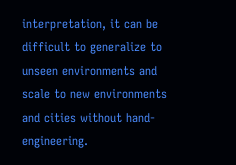interpretation, it can be difficult to generalize to unseen environments and scale to new environments and cities without hand-engineering.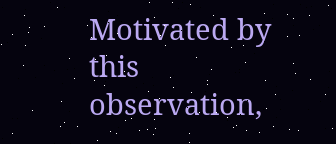Motivated by this observation,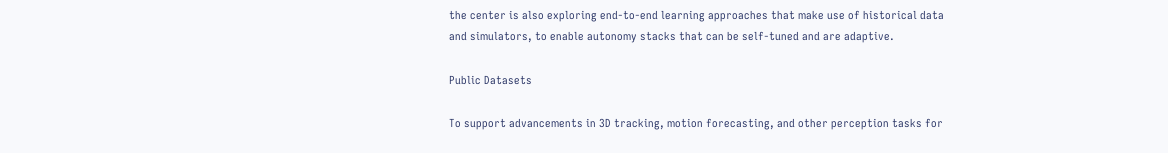the center is also exploring end-to-end learning approaches that make use of historical data and simulators, to enable autonomy stacks that can be self-tuned and are adaptive.

Public Datasets

To support advancements in 3D tracking, motion forecasting, and other perception tasks for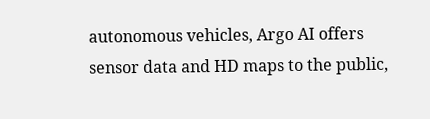autonomous vehicles, Argo AI offers sensor data and HD maps to the public,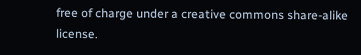free of charge under a creative commons share-alike license.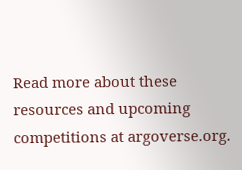Read more about these resources and upcoming competitions at argoverse.org.